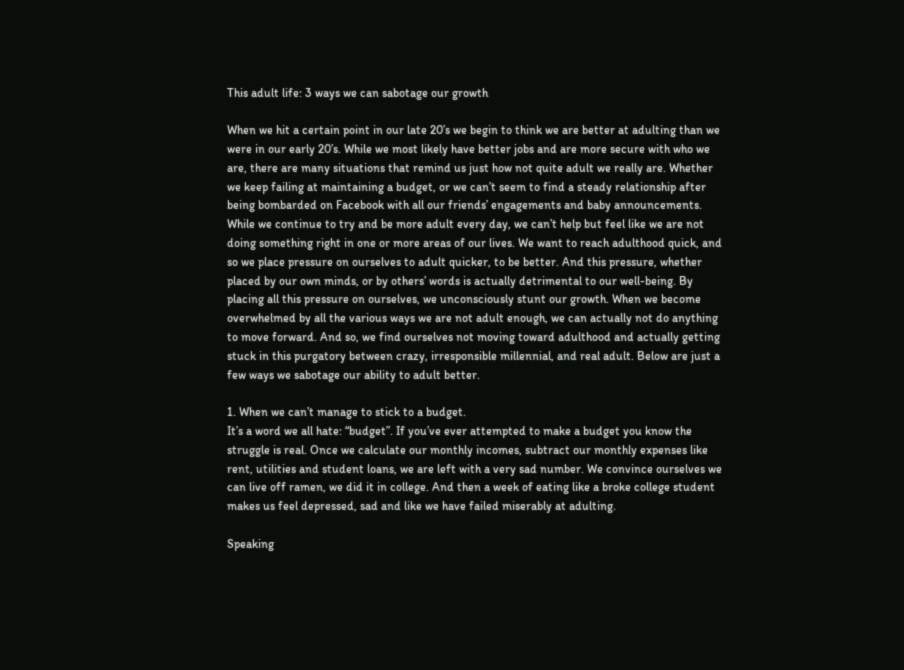This adult life: 3 ways we can sabotage our growth

When we hit a certain point in our late 20’s we begin to think we are better at adulting than we were in our early 20’s. While we most likely have better jobs and are more secure with who we are, there are many situations that remind us just how not quite adult we really are. Whether we keep failing at maintaining a budget, or we can’t seem to find a steady relationship after being bombarded on Facebook with all our friends’ engagements and baby announcements. While we continue to try and be more adult every day, we can’t help but feel like we are not doing something right in one or more areas of our lives. We want to reach adulthood quick, and so we place pressure on ourselves to adult quicker, to be better. And this pressure, whether placed by our own minds, or by others’ words is actually detrimental to our well-being. By placing all this pressure on ourselves, we unconsciously stunt our growth. When we become overwhelmed by all the various ways we are not adult enough, we can actually not do anything to move forward. And so, we find ourselves not moving toward adulthood and actually getting stuck in this purgatory between crazy, irresponsible millennial, and real adult. Below are just a few ways we sabotage our ability to adult better.

1. When we can’t manage to stick to a budget.
It’s a word we all hate: “budget”. If you’ve ever attempted to make a budget you know the struggle is real. Once we calculate our monthly incomes, subtract our monthly expenses like rent, utilities and student loans, we are left with a very sad number. We convince ourselves we can live off ramen, we did it in college. And then a week of eating like a broke college student makes us feel depressed, sad and like we have failed miserably at adulting.

Speaking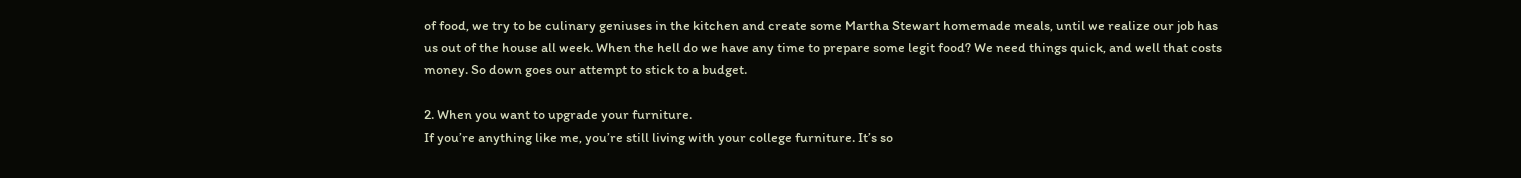of food, we try to be culinary geniuses in the kitchen and create some Martha Stewart homemade meals, until we realize our job has us out of the house all week. When the hell do we have any time to prepare some legit food? We need things quick, and well that costs money. So down goes our attempt to stick to a budget.

2. When you want to upgrade your furniture.
If you’re anything like me, you’re still living with your college furniture. It’s so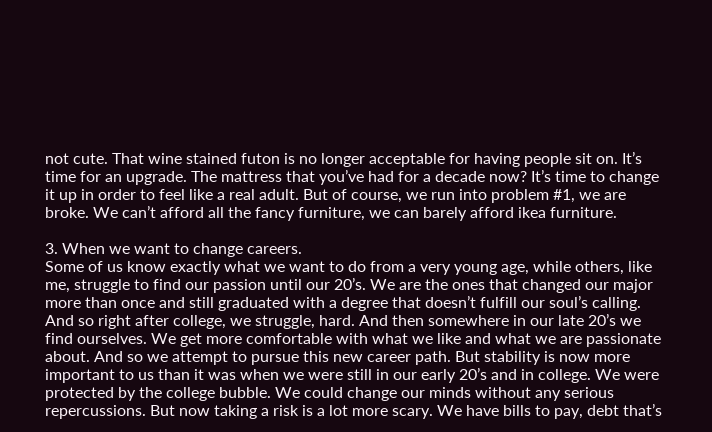not cute. That wine stained futon is no longer acceptable for having people sit on. It’s time for an upgrade. The mattress that you’ve had for a decade now? It’s time to change it up in order to feel like a real adult. But of course, we run into problem #1, we are broke. We can’t afford all the fancy furniture, we can barely afford ikea furniture.

3. When we want to change careers.
Some of us know exactly what we want to do from a very young age, while others, like me, struggle to find our passion until our 20’s. We are the ones that changed our major more than once and still graduated with a degree that doesn’t fulfill our soul’s calling. And so right after college, we struggle, hard. And then somewhere in our late 20’s we find ourselves. We get more comfortable with what we like and what we are passionate about. And so we attempt to pursue this new career path. But stability is now more important to us than it was when we were still in our early 20’s and in college. We were protected by the college bubble. We could change our minds without any serious repercussions. But now taking a risk is a lot more scary. We have bills to pay, debt that’s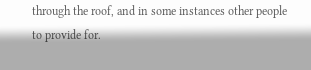through the roof, and in some instances other people to provide for.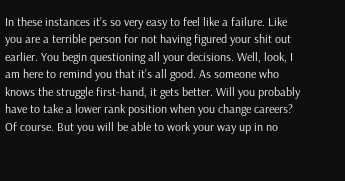In these instances it’s so very easy to feel like a failure. Like you are a terrible person for not having figured your shit out earlier. You begin questioning all your decisions. Well, look, I am here to remind you that it’s all good. As someone who knows the struggle first-hand, it gets better. Will you probably have to take a lower rank position when you change careers? Of course. But you will be able to work your way up in no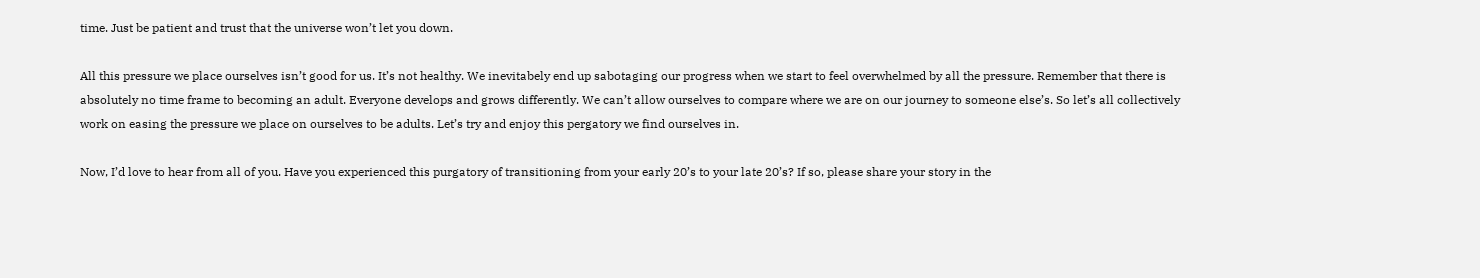time. Just be patient and trust that the universe won’t let you down.

All this pressure we place ourselves isn’t good for us. It’s not healthy. We inevitabely end up sabotaging our progress when we start to feel overwhelmed by all the pressure. Remember that there is absolutely no time frame to becoming an adult. Everyone develops and grows differently. We can’t allow ourselves to compare where we are on our journey to someone else’s. So let’s all collectively work on easing the pressure we place on ourselves to be adults. Let’s try and enjoy this pergatory we find ourselves in.

Now, I’d love to hear from all of you. Have you experienced this purgatory of transitioning from your early 20’s to your late 20’s? If so, please share your story in the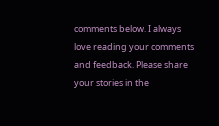comments below. I always love reading your comments and feedback. Please share your stories in the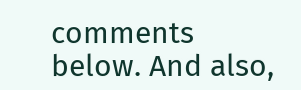comments below. And also,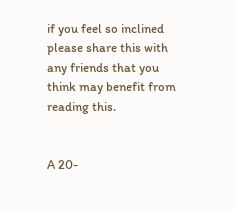if you feel so inclined please share this with any friends that you think may benefit from reading this.


A 20-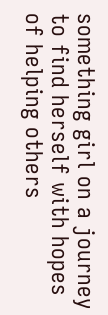something girl on a journey to find herself with hopes of helping others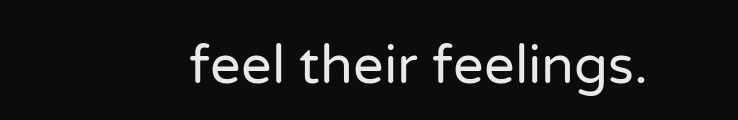feel their feelings.